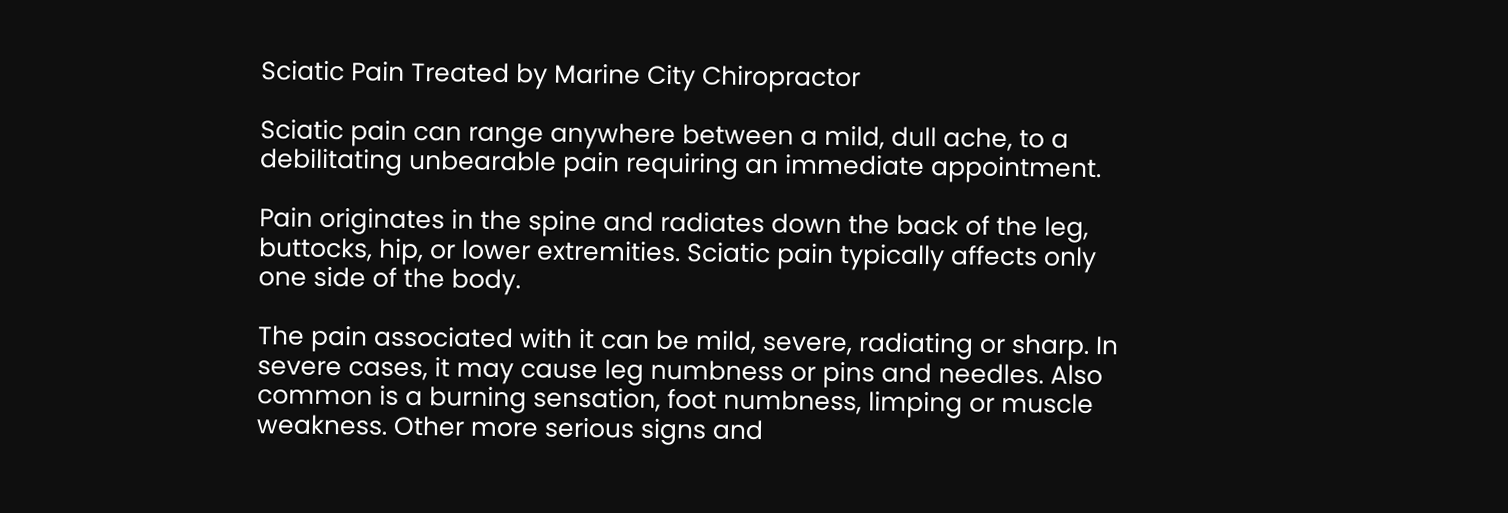Sciatic Pain Treated by Marine City Chiropractor

Sciatic pain can range anywhere between a mild, dull ache, to a debilitating unbearable pain requiring an immediate appointment.

Pain originates in the spine and radiates down the back of the leg, buttocks, hip, or lower extremities. Sciatic pain typically affects only one side of the body.

The pain associated with it can be mild, severe, radiating or sharp. In severe cases, it may cause leg numbness or pins and needles. Also common is a burning sensation, foot numbness, limping or muscle weakness. Other more serious signs and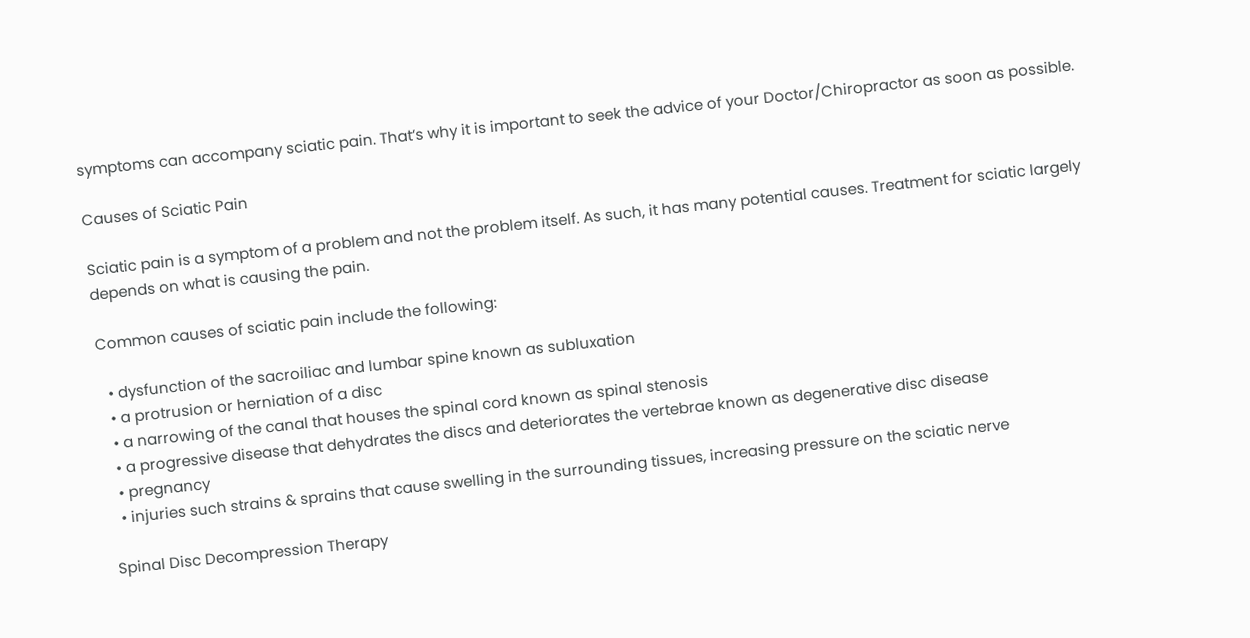symptoms can accompany sciatic pain. That’s why it is important to seek the advice of your Doctor/Chiropractor as soon as possible.

Causes of Sciatic Pain

Sciatic pain is a symptom of a problem and not the problem itself. As such, it has many potential causes. Treatment for sciatic largely depends on what is causing the pain.

Common causes of sciatic pain include the following:

  • dysfunction of the sacroiliac and lumbar spine known as subluxation
  • a protrusion or herniation of a disc
  • a narrowing of the canal that houses the spinal cord known as spinal stenosis
  • a progressive disease that dehydrates the discs and deteriorates the vertebrae known as degenerative disc disease
  • pregnancy
  • injuries such strains & sprains that cause swelling in the surrounding tissues, increasing pressure on the sciatic nerve

Spinal Disc Decompression Therapy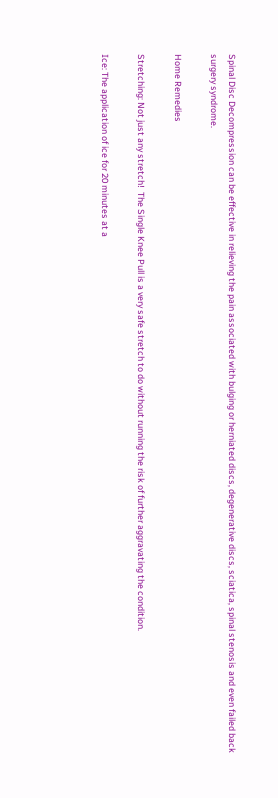Spinal Disc Decompression can be effective in relieving the pain associated with bulging or herniated discs, degenerative discs, sciatica, spinal stenosis and even failed back surgery syndrome.

Home Remedies

Stretching: Not just any stretch!  The Single Knee Pull is a very safe stretch to do without running the risk of further aggravating the condition.

Ice: The application of ice for 20 minutes at a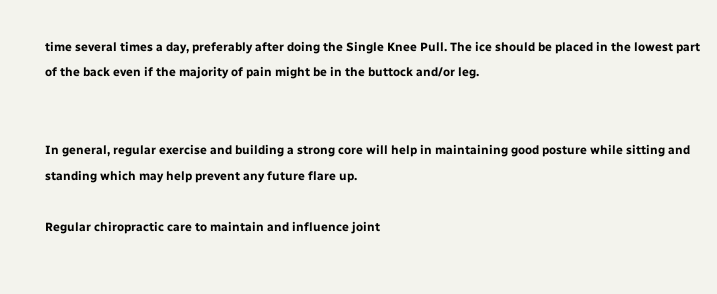time several times a day, preferably after doing the Single Knee Pull. The ice should be placed in the lowest part of the back even if the majority of pain might be in the buttock and/or leg.


In general, regular exercise and building a strong core will help in maintaining good posture while sitting and standing which may help prevent any future flare up.

Regular chiropractic care to maintain and influence joint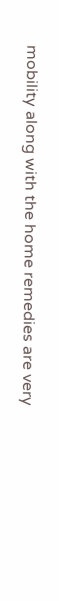mobility along with the home remedies are very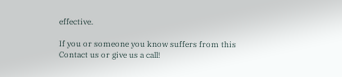effective.

If you or someone you know suffers from this Contact us or give us a call!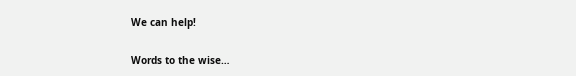We can help!

Words to the wise…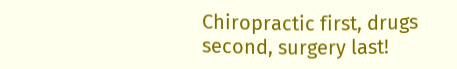Chiropractic first, drugs second, surgery last!